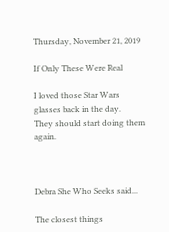Thursday, November 21, 2019

If Only These Were Real

I loved those Star Wars glasses back in the day.
They should start doing them again.



Debra She Who Seeks said...

The closest things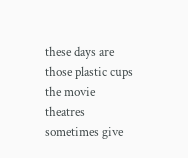these days are those plastic cups the movie theatres sometimes give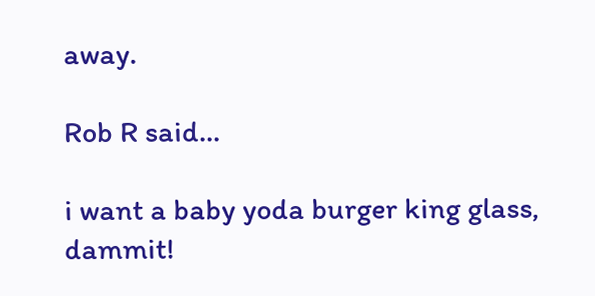away.

Rob R said...

i want a baby yoda burger king glass, dammit!